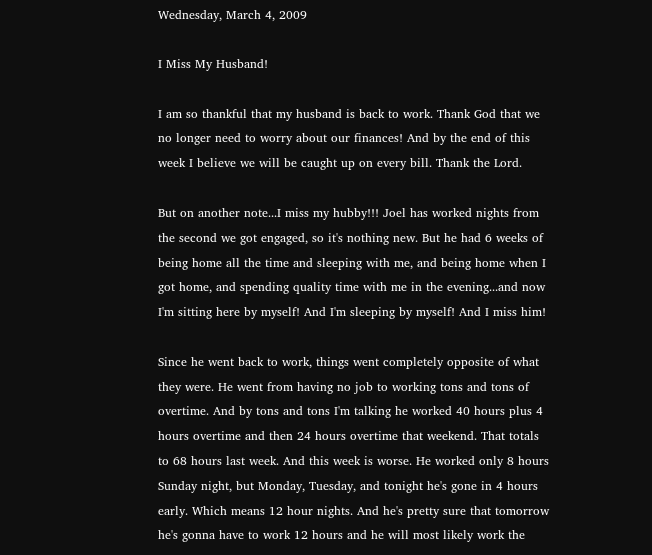Wednesday, March 4, 2009

I Miss My Husband!

I am so thankful that my husband is back to work. Thank God that we no longer need to worry about our finances! And by the end of this week I believe we will be caught up on every bill. Thank the Lord.

But on another note...I miss my hubby!!! Joel has worked nights from the second we got engaged, so it's nothing new. But he had 6 weeks of being home all the time and sleeping with me, and being home when I got home, and spending quality time with me in the evening...and now I'm sitting here by myself! And I'm sleeping by myself! And I miss him!

Since he went back to work, things went completely opposite of what they were. He went from having no job to working tons and tons of overtime. And by tons and tons I'm talking he worked 40 hours plus 4 hours overtime and then 24 hours overtime that weekend. That totals to 68 hours last week. And this week is worse. He worked only 8 hours Sunday night, but Monday, Tuesday, and tonight he's gone in 4 hours early. Which means 12 hour nights. And he's pretty sure that tomorrow he's gonna have to work 12 hours and he will most likely work the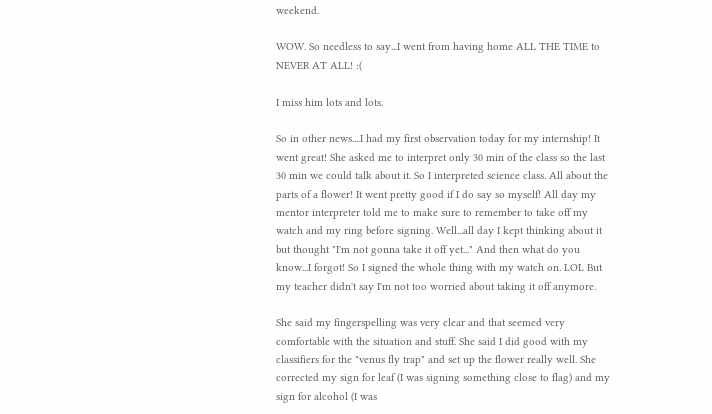weekend.

WOW. So needless to say...I went from having home ALL THE TIME to NEVER AT ALL! :(

I miss him lots and lots.

So in other news....I had my first observation today for my internship! It went great! She asked me to interpret only 30 min of the class so the last 30 min we could talk about it. So I interpreted science class. All about the parts of a flower! It went pretty good if I do say so myself! All day my mentor interpreter told me to make sure to remember to take off my watch and my ring before signing. Well...all day I kept thinking about it but thought "I'm not gonna take it off yet..." And then what do you know...I forgot! So I signed the whole thing with my watch on. LOL But my teacher didn't say I'm not too worried about taking it off anymore.

She said my fingerspelling was very clear and that seemed very comfortable with the situation and stuff. She said I did good with my classifiers for the "venus fly trap" and set up the flower really well. She corrected my sign for leaf (I was signing something close to flag) and my sign for alcohol (I was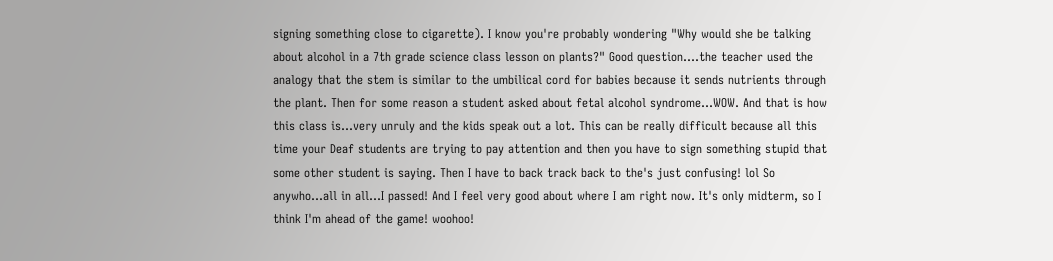signing something close to cigarette). I know you're probably wondering "Why would she be talking about alcohol in a 7th grade science class lesson on plants?" Good question....the teacher used the analogy that the stem is similar to the umbilical cord for babies because it sends nutrients through the plant. Then for some reason a student asked about fetal alcohol syndrome...WOW. And that is how this class is...very unruly and the kids speak out a lot. This can be really difficult because all this time your Deaf students are trying to pay attention and then you have to sign something stupid that some other student is saying. Then I have to back track back to the's just confusing! lol So anywho...all in all...I passed! And I feel very good about where I am right now. It's only midterm, so I think I'm ahead of the game! woohoo!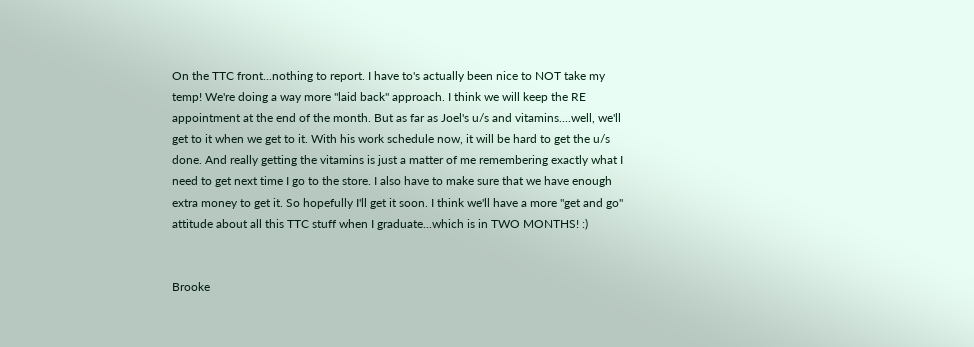On the TTC front...nothing to report. I have to's actually been nice to NOT take my temp! We're doing a way more "laid back" approach. I think we will keep the RE appointment at the end of the month. But as far as Joel's u/s and vitamins....well, we'll get to it when we get to it. With his work schedule now, it will be hard to get the u/s done. And really getting the vitamins is just a matter of me remembering exactly what I need to get next time I go to the store. I also have to make sure that we have enough extra money to get it. So hopefully I'll get it soon. I think we'll have a more "get and go" attitude about all this TTC stuff when I graduate...which is in TWO MONTHS! :)


Brooke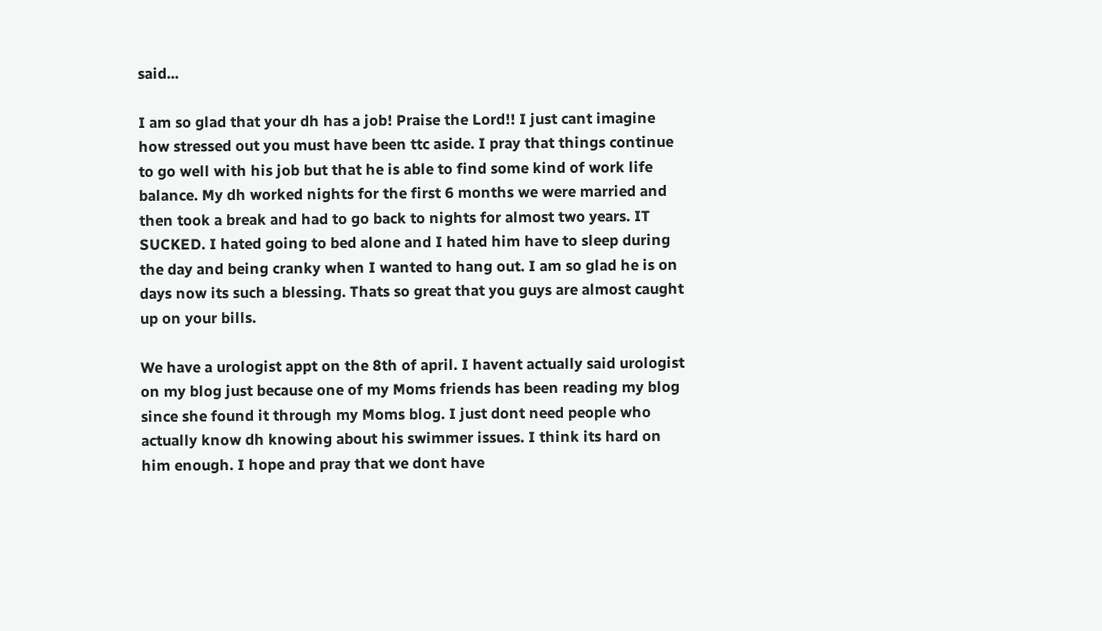said...

I am so glad that your dh has a job! Praise the Lord!! I just cant imagine how stressed out you must have been ttc aside. I pray that things continue to go well with his job but that he is able to find some kind of work life balance. My dh worked nights for the first 6 months we were married and then took a break and had to go back to nights for almost two years. IT SUCKED. I hated going to bed alone and I hated him have to sleep during the day and being cranky when I wanted to hang out. I am so glad he is on days now its such a blessing. Thats so great that you guys are almost caught up on your bills.

We have a urologist appt on the 8th of april. I havent actually said urologist on my blog just because one of my Moms friends has been reading my blog since she found it through my Moms blog. I just dont need people who actually know dh knowing about his swimmer issues. I think its hard on him enough. I hope and pray that we dont have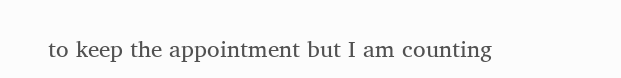to keep the appointment but I am counting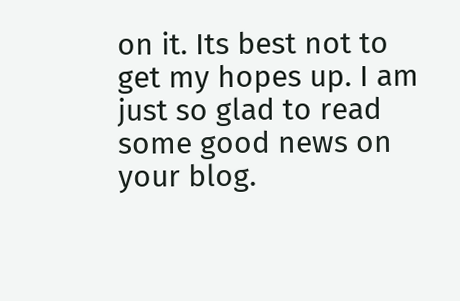on it. Its best not to get my hopes up. I am just so glad to read some good news on your blog.